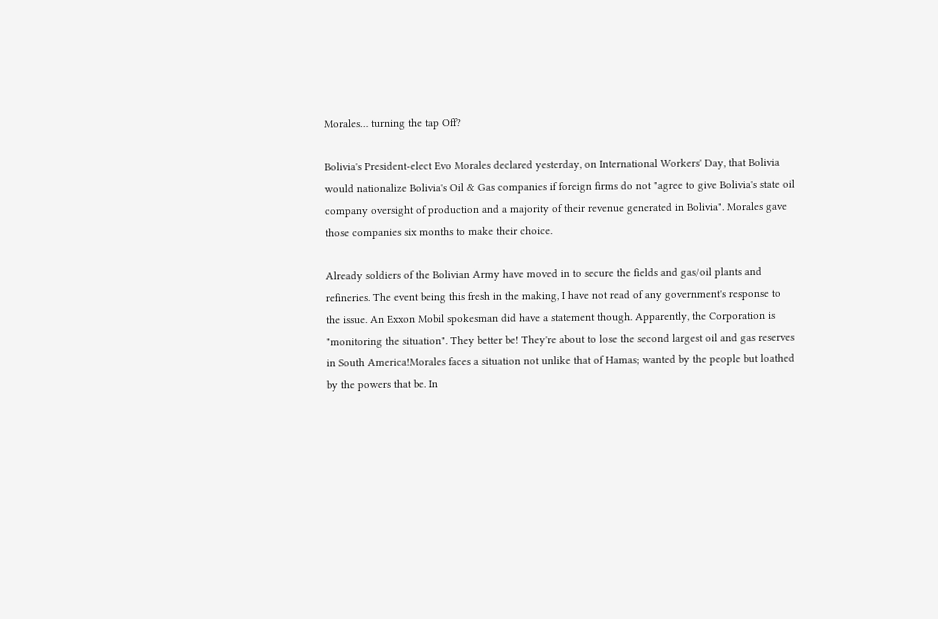Morales… turning the tap Off?

Bolivia's President-elect Evo Morales declared yesterday, on International Workers' Day, that Bolivia would nationalize Bolivia's Oil & Gas companies if foreign firms do not "agree to give Bolivia's state oil company oversight of production and a majority of their revenue generated in Bolivia". Morales gave those companies six months to make their choice.

Already soldiers of the Bolivian Army have moved in to secure the fields and gas/oil plants and refineries. The event being this fresh in the making, I have not read of any government's response to the issue. An Exxon Mobil spokesman did have a statement though. Apparently, the Corporation is "monitoring the situation". They better be! They're about to lose the second largest oil and gas reserves in South America!Morales faces a situation not unlike that of Hamas; wanted by the people but loathed by the powers that be. In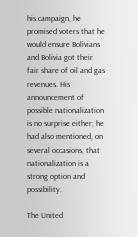his campaign, he promised voters that he would ensure Bolivians and Bolivia got their fair share of oil and gas revenues. His announcement of possible nationalization is no surprise either; he had also mentioned, on several occasions, that nationalization is a strong option and possibility.

The United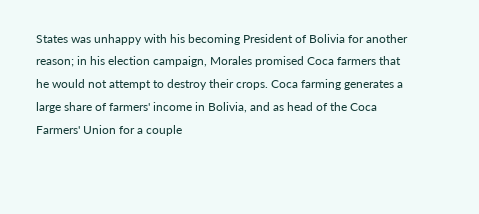States was unhappy with his becoming President of Bolivia for another reason; in his election campaign, Morales promised Coca farmers that he would not attempt to destroy their crops. Coca farming generates a large share of farmers' income in Bolivia, and as head of the Coca Farmers' Union for a couple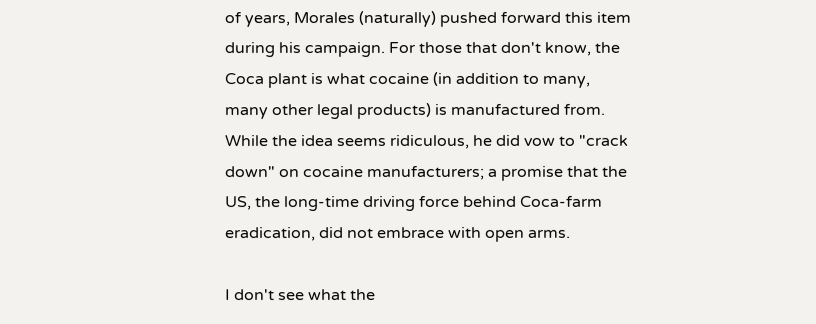of years, Morales (naturally) pushed forward this item during his campaign. For those that don't know, the Coca plant is what cocaine (in addition to many, many other legal products) is manufactured from. While the idea seems ridiculous, he did vow to "crack down" on cocaine manufacturers; a promise that the US, the long-time driving force behind Coca-farm eradication, did not embrace with open arms.

I don't see what the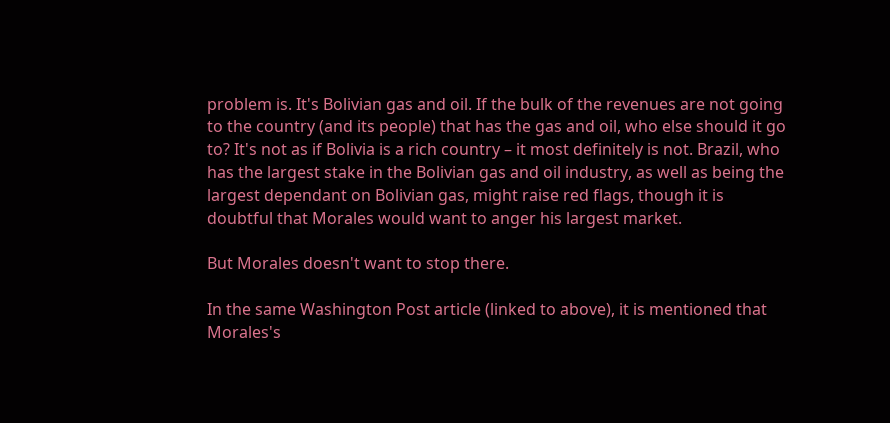problem is. It's Bolivian gas and oil. If the bulk of the revenues are not going to the country (and its people) that has the gas and oil, who else should it go to? It's not as if Bolivia is a rich country – it most definitely is not. Brazil, who has the largest stake in the Bolivian gas and oil industry, as well as being the largest dependant on Bolivian gas, might raise red flags, though it is doubtful that Morales would want to anger his largest market.

But Morales doesn't want to stop there.

In the same Washington Post article (linked to above), it is mentioned that Morales's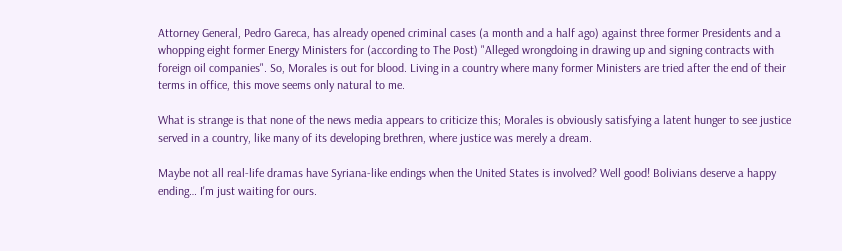Attorney General, Pedro Gareca, has already opened criminal cases (a month and a half ago) against three former Presidents and a whopping eight former Energy Ministers for (according to The Post) "Alleged wrongdoing in drawing up and signing contracts with foreign oil companies". So, Morales is out for blood. Living in a country where many former Ministers are tried after the end of their terms in office, this move seems only natural to me.

What is strange is that none of the news media appears to criticize this; Morales is obviously satisfying a latent hunger to see justice served in a country, like many of its developing brethren, where justice was merely a dream.

Maybe not all real-life dramas have Syriana-like endings when the United States is involved? Well good! Bolivians deserve a happy ending… I'm just waiting for ours.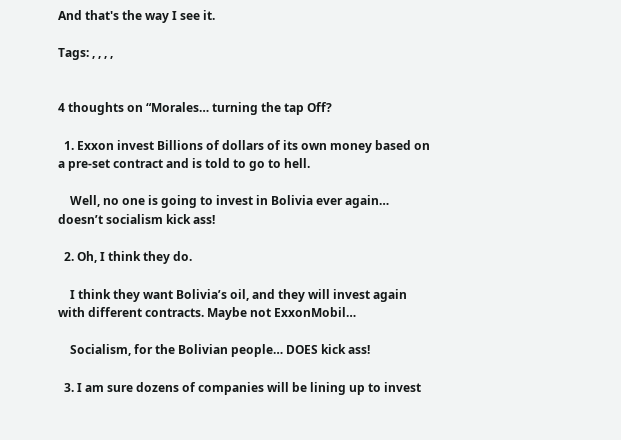And that's the way I see it.

Tags: , , , ,


4 thoughts on “Morales… turning the tap Off?

  1. Exxon invest Billions of dollars of its own money based on a pre-set contract and is told to go to hell.

    Well, no one is going to invest in Bolivia ever again… doesn’t socialism kick ass!

  2. Oh, I think they do.

    I think they want Bolivia’s oil, and they will invest again with different contracts. Maybe not ExxonMobil…

    Socialism, for the Bolivian people… DOES kick ass!

  3. I am sure dozens of companies will be lining up to invest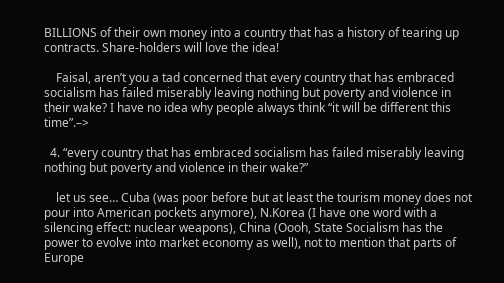BILLIONS of their own money into a country that has a history of tearing up contracts. Share-holders will love the idea!

    Faisal, aren’t you a tad concerned that every country that has embraced socialism has failed miserably leaving nothing but poverty and violence in their wake? I have no idea why people always think “it will be different this time”.–>

  4. “every country that has embraced socialism has failed miserably leaving nothing but poverty and violence in their wake?”

    let us see… Cuba (was poor before but at least the tourism money does not pour into American pockets anymore), N.Korea (I have one word with a silencing effect: nuclear weapons), China (Oooh, State Socialism has the power to evolve into market economy as well), not to mention that parts of Europe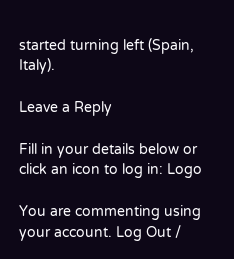started turning left (Spain, Italy).

Leave a Reply

Fill in your details below or click an icon to log in: Logo

You are commenting using your account. Log Out /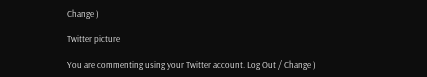Change )

Twitter picture

You are commenting using your Twitter account. Log Out / Change )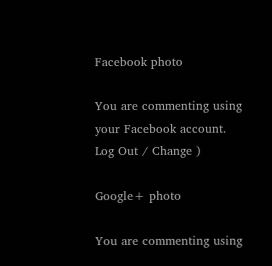Facebook photo

You are commenting using your Facebook account. Log Out / Change )

Google+ photo

You are commenting using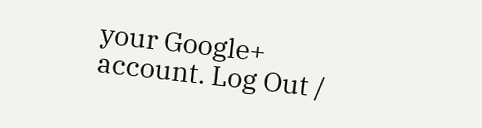your Google+ account. Log Out /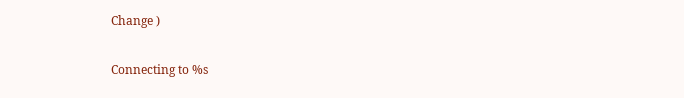Change )

Connecting to %s